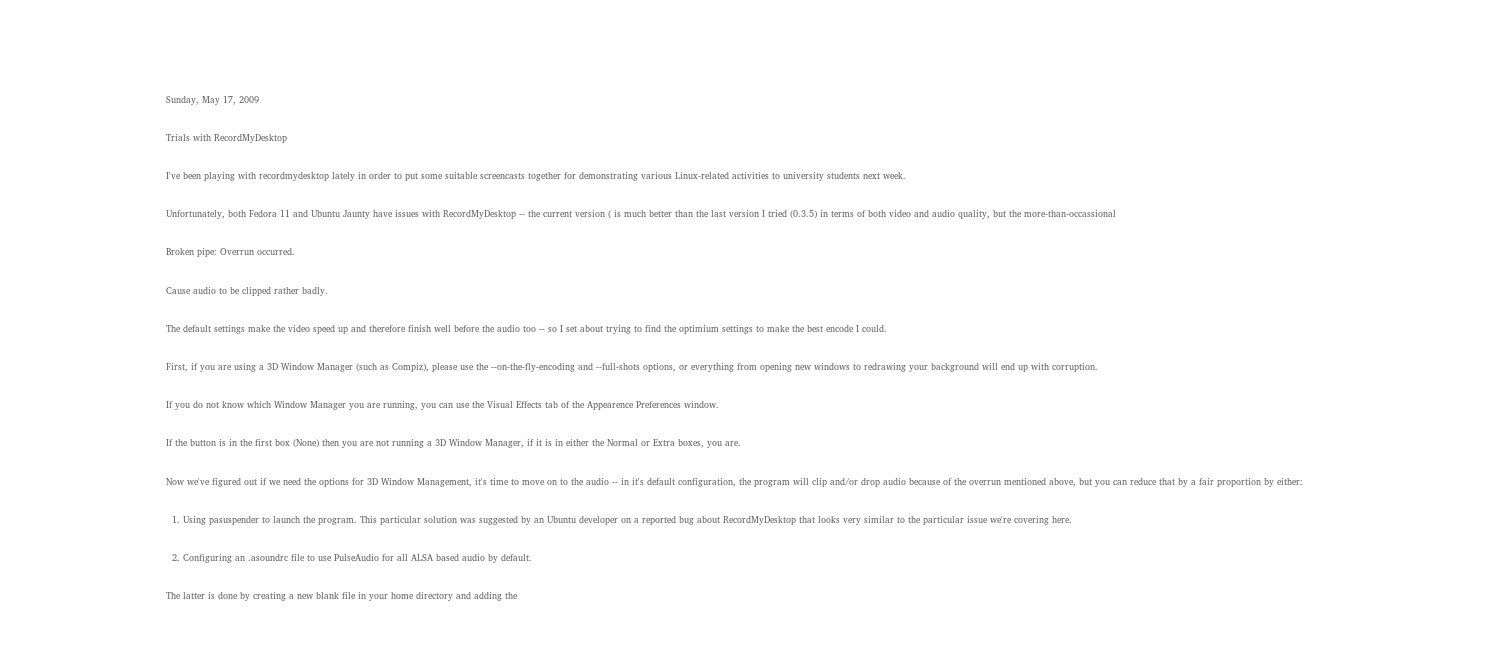Sunday, May 17, 2009

Trials with RecordMyDesktop

I've been playing with recordmydesktop lately in order to put some suitable screencasts together for demonstrating various Linux-related activities to university students next week.

Unfortunately, both Fedora 11 and Ubuntu Jaunty have issues with RecordMyDesktop -- the current version ( is much better than the last version I tried (0.3.5) in terms of both video and audio quality, but the more-than-occassional

Broken pipe: Overrun occurred.

Cause audio to be clipped rather badly.

The default settings make the video speed up and therefore finish well before the audio too -- so I set about trying to find the optimium settings to make the best encode I could.

First, if you are using a 3D Window Manager (such as Compiz), please use the --on-the-fly-encoding and --full-shots options, or everything from opening new windows to redrawing your background will end up with corruption.

If you do not know which Window Manager you are running, you can use the Visual Effects tab of the Appearence Preferences window.

If the button is in the first box (None) then you are not running a 3D Window Manager, if it is in either the Normal or Extra boxes, you are.

Now we've figured out if we need the options for 3D Window Management, it's time to move on to the audio -- in it's default configuration, the program will clip and/or drop audio because of the overrun mentioned above, but you can reduce that by a fair proportion by either:

  1. Using pasuspender to launch the program. This particular solution was suggested by an Ubuntu developer on a reported bug about RecordMyDesktop that looks very similar to the particular issue we're covering here.

  2. Configuring an .asoundrc file to use PulseAudio for all ALSA based audio by default.

The latter is done by creating a new blank file in your home directory and adding the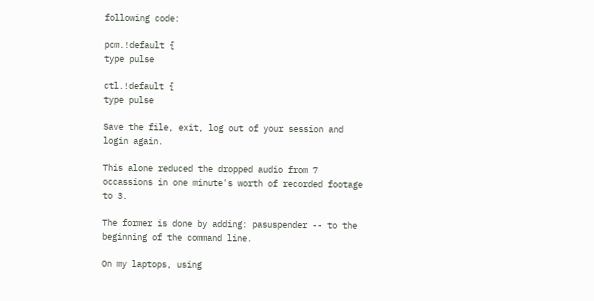following code:

pcm.!default {
type pulse

ctl.!default {
type pulse

Save the file, exit, log out of your session and login again.

This alone reduced the dropped audio from 7 occassions in one minute's worth of recorded footage to 3.

The former is done by adding: pasuspender -- to the beginning of the command line.

On my laptops, using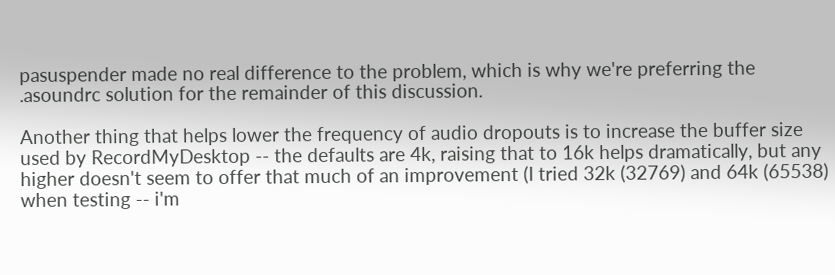pasuspender made no real difference to the problem, which is why we're preferring the .asoundrc solution for the remainder of this discussion.

Another thing that helps lower the frequency of audio dropouts is to increase the buffer size used by RecordMyDesktop -- the defaults are 4k, raising that to 16k helps dramatically, but any higher doesn't seem to offer that much of an improvement (I tried 32k (32769) and 64k (65538) when testing -- i'm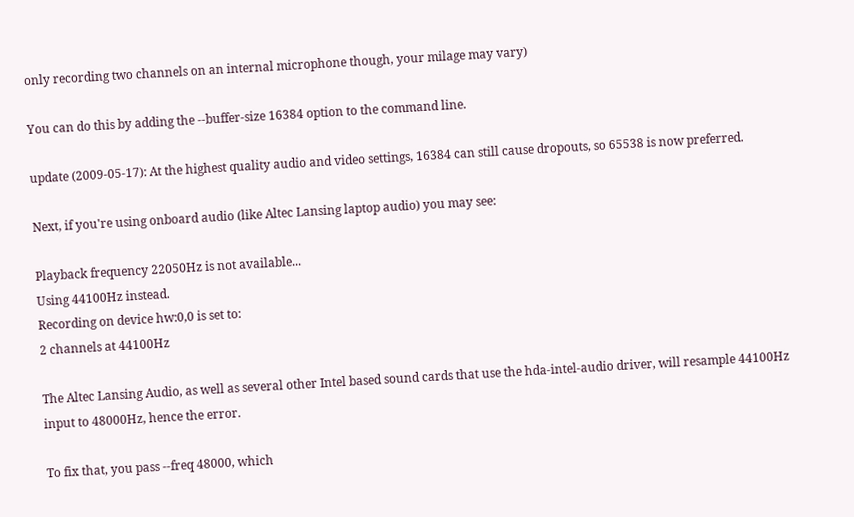only recording two channels on an internal microphone though, your milage may vary)

You can do this by adding the --buffer-size 16384 option to the command line.

update (2009-05-17): At the highest quality audio and video settings, 16384 can still cause dropouts, so 65538 is now preferred.

Next, if you're using onboard audio (like Altec Lansing laptop audio) you may see:

Playback frequency 22050Hz is not available...
Using 44100Hz instead.
Recording on device hw:0,0 is set to:
2 channels at 44100Hz

The Altec Lansing Audio, as well as several other Intel based sound cards that use the hda-intel-audio driver, will resample 44100Hz input to 48000Hz, hence the error.

To fix that, you pass --freq 48000, which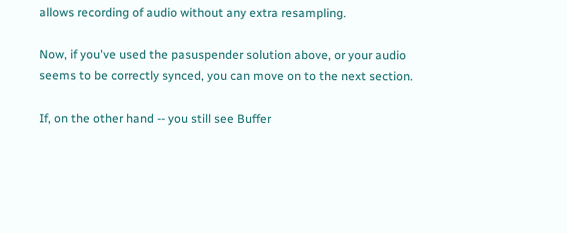allows recording of audio without any extra resampling.

Now, if you've used the pasuspender solution above, or your audio seems to be correctly synced, you can move on to the next section.

If, on the other hand -- you still see Buffer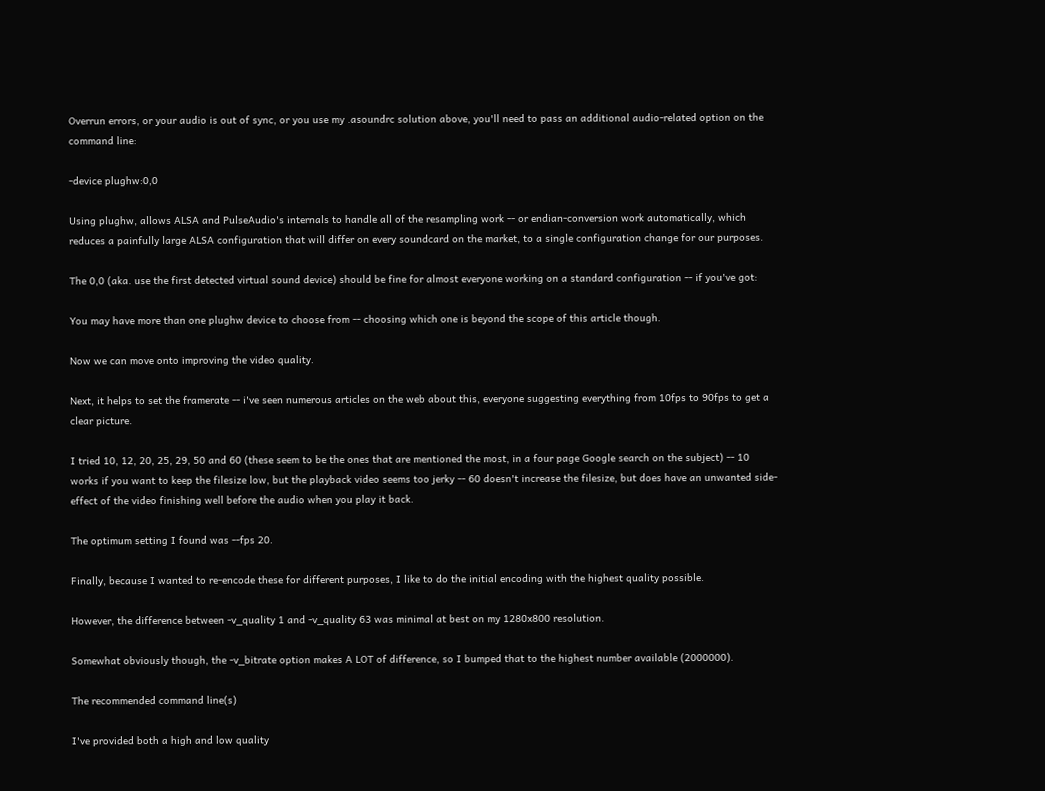Overrun errors, or your audio is out of sync, or you use my .asoundrc solution above, you'll need to pass an additional audio-related option on the command line:

-device plughw:0,0

Using plughw, allows ALSA and PulseAudio's internals to handle all of the resampling work -- or endian-conversion work automatically, which reduces a painfully large ALSA configuration that will differ on every soundcard on the market, to a single configuration change for our purposes.

The 0,0 (aka. use the first detected virtual sound device) should be fine for almost everyone working on a standard configuration -- if you've got:

You may have more than one plughw device to choose from -- choosing which one is beyond the scope of this article though.

Now we can move onto improving the video quality.

Next, it helps to set the framerate -- i've seen numerous articles on the web about this, everyone suggesting everything from 10fps to 90fps to get a clear picture.

I tried 10, 12, 20, 25, 29, 50 and 60 (these seem to be the ones that are mentioned the most, in a four page Google search on the subject) -- 10 works if you want to keep the filesize low, but the playback video seems too jerky -- 60 doesn't increase the filesize, but does have an unwanted side-effect of the video finishing well before the audio when you play it back.

The optimum setting I found was --fps 20.

Finally, because I wanted to re-encode these for different purposes, I like to do the initial encoding with the highest quality possible.

However, the difference between -v_quality 1 and -v_quality 63 was minimal at best on my 1280x800 resolution.

Somewhat obviously though, the -v_bitrate option makes A LOT of difference, so I bumped that to the highest number available (2000000).

The recommended command line(s)

I've provided both a high and low quality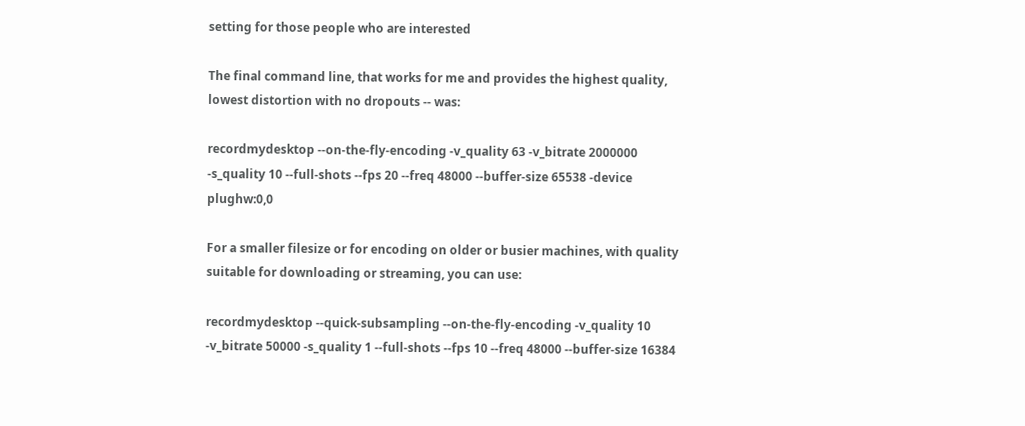setting for those people who are interested

The final command line, that works for me and provides the highest quality, lowest distortion with no dropouts -- was:

recordmydesktop --on-the-fly-encoding -v_quality 63 -v_bitrate 2000000 -s_quality 10 --full-shots --fps 20 --freq 48000 --buffer-size 65538 -device plughw:0,0

For a smaller filesize or for encoding on older or busier machines, with quality suitable for downloading or streaming, you can use:

recordmydesktop --quick-subsampling --on-the-fly-encoding -v_quality 10 -v_bitrate 50000 -s_quality 1 --full-shots --fps 10 --freq 48000 --buffer-size 16384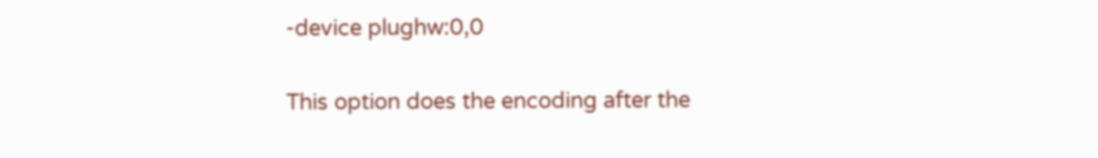-device plughw:0,0

This option does the encoding after the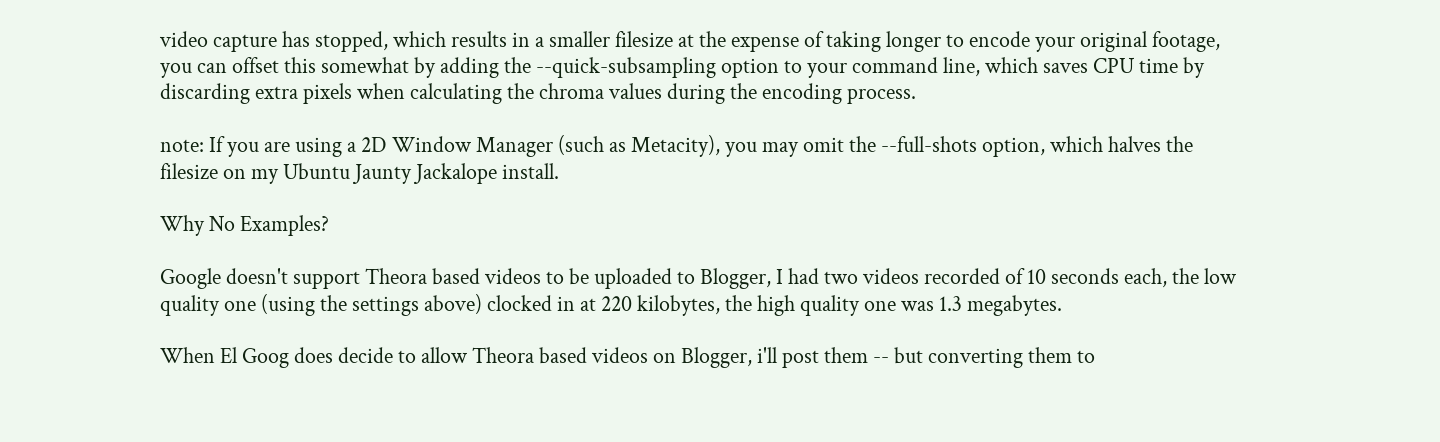video capture has stopped, which results in a smaller filesize at the expense of taking longer to encode your original footage, you can offset this somewhat by adding the --quick-subsampling option to your command line, which saves CPU time by discarding extra pixels when calculating the chroma values during the encoding process.

note: If you are using a 2D Window Manager (such as Metacity), you may omit the --full-shots option, which halves the filesize on my Ubuntu Jaunty Jackalope install.

Why No Examples?

Google doesn't support Theora based videos to be uploaded to Blogger, I had two videos recorded of 10 seconds each, the low quality one (using the settings above) clocked in at 220 kilobytes, the high quality one was 1.3 megabytes.

When El Goog does decide to allow Theora based videos on Blogger, i'll post them -- but converting them to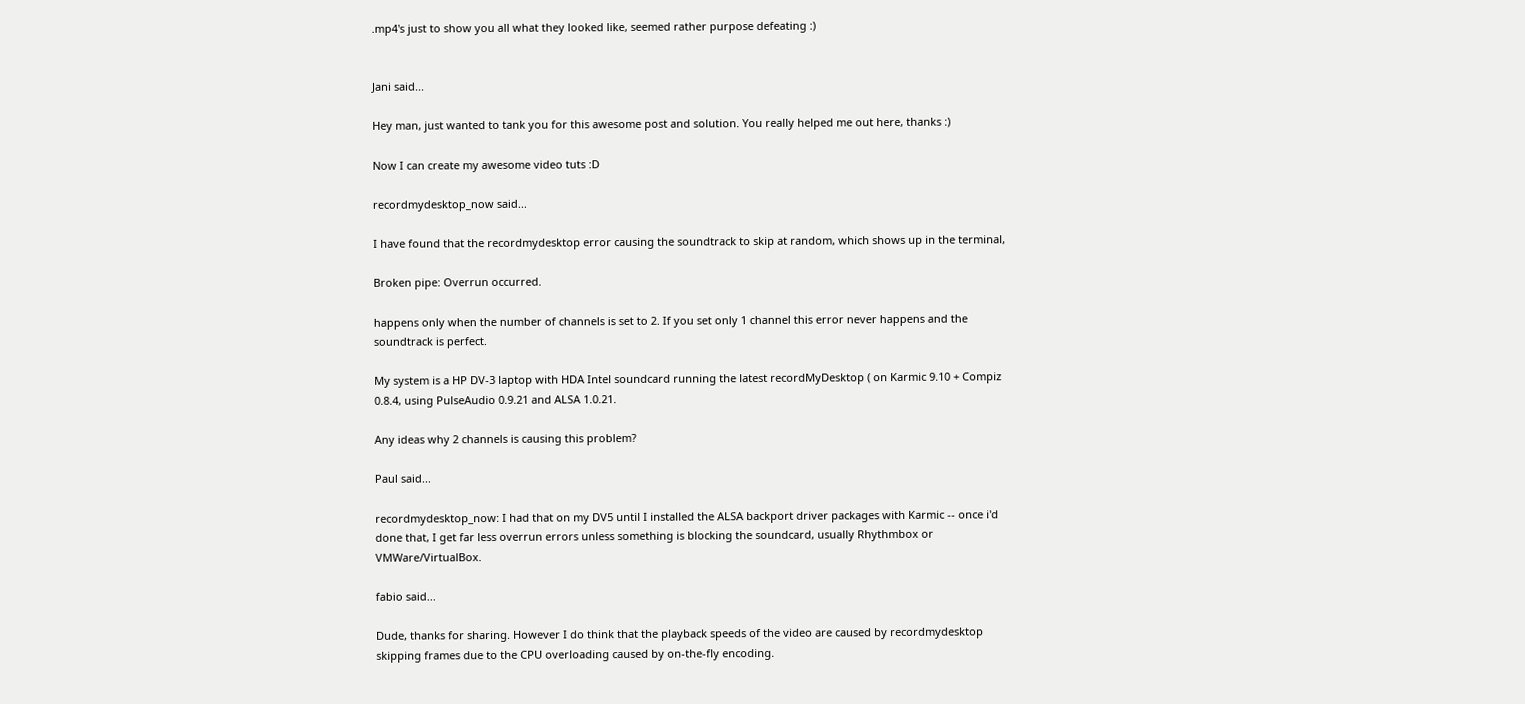.mp4's just to show you all what they looked like, seemed rather purpose defeating :)


Jani said...

Hey man, just wanted to tank you for this awesome post and solution. You really helped me out here, thanks :)

Now I can create my awesome video tuts :D

recordmydesktop_now said...

I have found that the recordmydesktop error causing the soundtrack to skip at random, which shows up in the terminal,

Broken pipe: Overrun occurred.

happens only when the number of channels is set to 2. If you set only 1 channel this error never happens and the soundtrack is perfect.

My system is a HP DV-3 laptop with HDA Intel soundcard running the latest recordMyDesktop ( on Karmic 9.10 + Compiz 0.8.4, using PulseAudio 0.9.21 and ALSA 1.0.21.

Any ideas why 2 channels is causing this problem?

Paul said...

recordmydesktop_now: I had that on my DV5 until I installed the ALSA backport driver packages with Karmic -- once i'd done that, I get far less overrun errors unless something is blocking the soundcard, usually Rhythmbox or VMWare/VirtualBox.

fabio said...

Dude, thanks for sharing. However I do think that the playback speeds of the video are caused by recordmydesktop skipping frames due to the CPU overloading caused by on-the-fly encoding.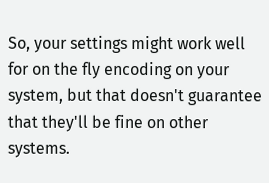So, your settings might work well for on the fly encoding on your system, but that doesn't guarantee that they'll be fine on other systems.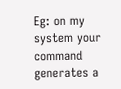Eg: on my system your command generates a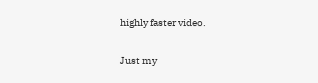highly faster video.

Just my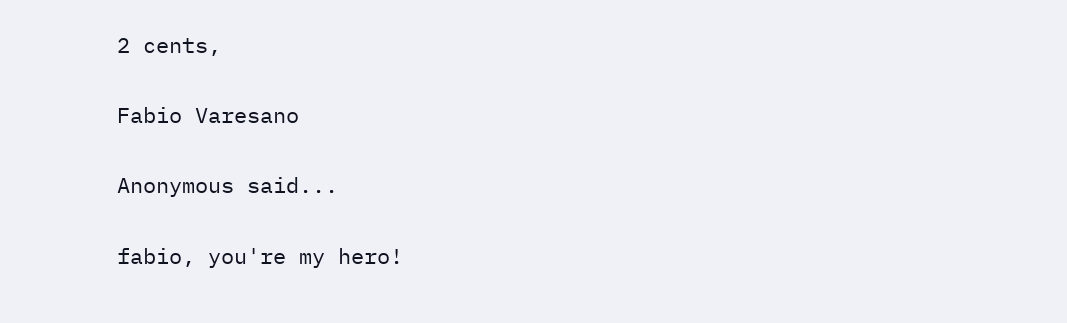2 cents,

Fabio Varesano

Anonymous said...

fabio, you're my hero!